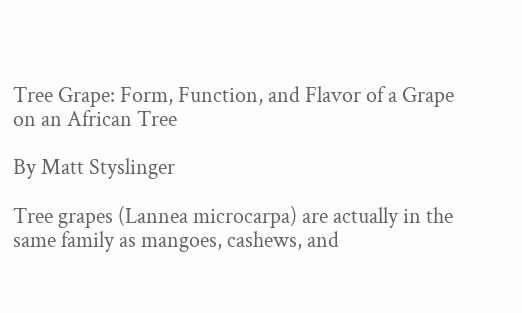Tree Grape: Form, Function, and Flavor of a Grape on an African Tree

By Matt Styslinger

Tree grapes (Lannea microcarpa) are actually in the same family as mangoes, cashews, and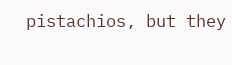pistachios, but they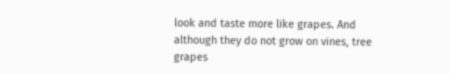look and taste more like grapes. And although they do not grow on vines, tree grapes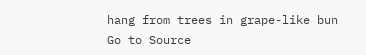hang from trees in grape-like bun
Go to Source